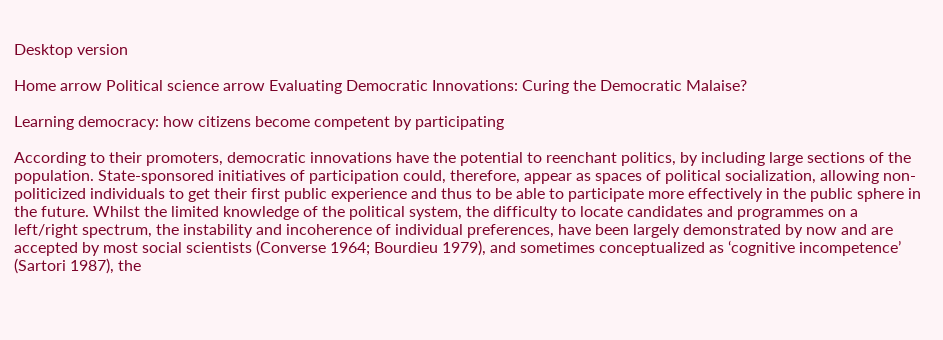Desktop version

Home arrow Political science arrow Evaluating Democratic Innovations: Curing the Democratic Malaise?

Learning democracy: how citizens become competent by participating

According to their promoters, democratic innovations have the potential to reenchant politics, by including large sections of the population. State-sponsored initiatives of participation could, therefore, appear as spaces of political socialization, allowing non-politicized individuals to get their first public experience and thus to be able to participate more effectively in the public sphere in the future. Whilst the limited knowledge of the political system, the difficulty to locate candidates and programmes on a left/right spectrum, the instability and incoherence of individual preferences, have been largely demonstrated by now and are accepted by most social scientists (Converse 1964; Bourdieu 1979), and sometimes conceptualized as ‘cognitive incompetence’ (Sartori 1987), the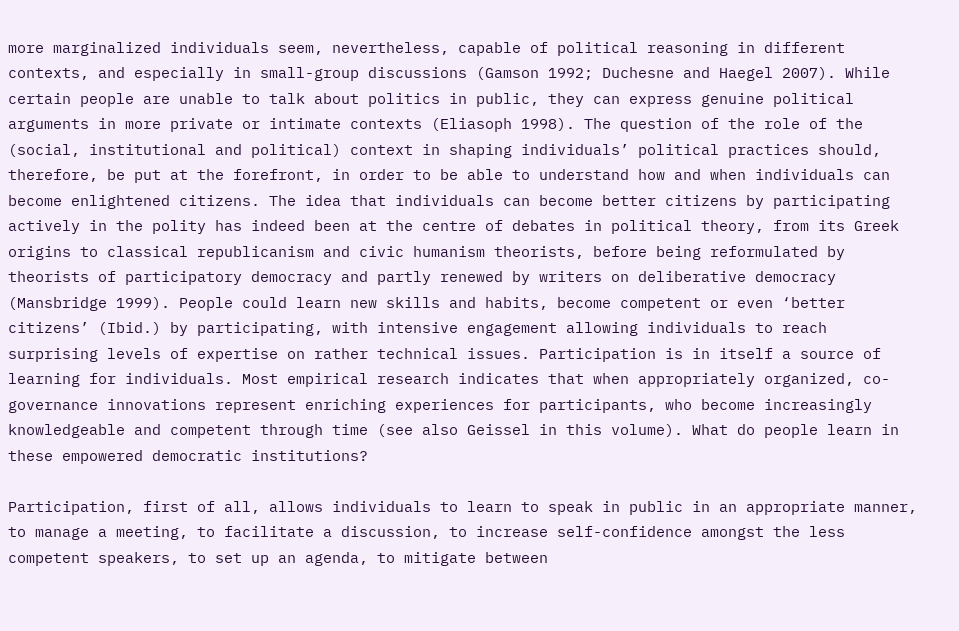more marginalized individuals seem, nevertheless, capable of political reasoning in different contexts, and especially in small-group discussions (Gamson 1992; Duchesne and Haegel 2007). While certain people are unable to talk about politics in public, they can express genuine political arguments in more private or intimate contexts (Eliasoph 1998). The question of the role of the (social, institutional and political) context in shaping individuals’ political practices should, therefore, be put at the forefront, in order to be able to understand how and when individuals can become enlightened citizens. The idea that individuals can become better citizens by participating actively in the polity has indeed been at the centre of debates in political theory, from its Greek origins to classical republicanism and civic humanism theorists, before being reformulated by theorists of participatory democracy and partly renewed by writers on deliberative democracy (Mansbridge 1999). People could learn new skills and habits, become competent or even ‘better citizens’ (Ibid.) by participating, with intensive engagement allowing individuals to reach surprising levels of expertise on rather technical issues. Participation is in itself a source of learning for individuals. Most empirical research indicates that when appropriately organized, co-governance innovations represent enriching experiences for participants, who become increasingly knowledgeable and competent through time (see also Geissel in this volume). What do people learn in these empowered democratic institutions?

Participation, first of all, allows individuals to learn to speak in public in an appropriate manner, to manage a meeting, to facilitate a discussion, to increase self-confidence amongst the less competent speakers, to set up an agenda, to mitigate between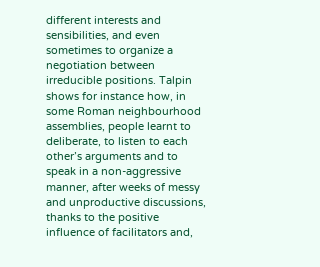different interests and sensibilities, and even sometimes to organize a negotiation between irreducible positions. Talpin shows for instance how, in some Roman neighbourhood assemblies, people learnt to deliberate, to listen to each other’s arguments and to speak in a non-aggressive manner, after weeks of messy and unproductive discussions, thanks to the positive influence of facilitators and,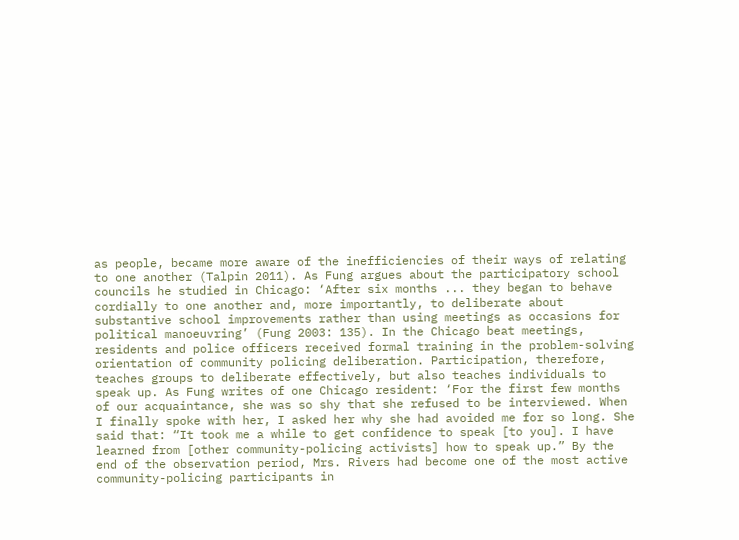as people, became more aware of the inefficiencies of their ways of relating to one another (Talpin 2011). As Fung argues about the participatory school councils he studied in Chicago: ‘After six months ... they began to behave cordially to one another and, more importantly, to deliberate about substantive school improvements rather than using meetings as occasions for political manoeuvring’ (Fung 2003: 135). In the Chicago beat meetings, residents and police officers received formal training in the problem-solving orientation of community policing deliberation. Participation, therefore, teaches groups to deliberate effectively, but also teaches individuals to speak up. As Fung writes of one Chicago resident: ‘For the first few months of our acquaintance, she was so shy that she refused to be interviewed. When I finally spoke with her, I asked her why she had avoided me for so long. She said that: “It took me a while to get confidence to speak [to you]. I have learned from [other community-policing activists] how to speak up.” By the end of the observation period, Mrs. Rivers had become one of the most active community-policing participants in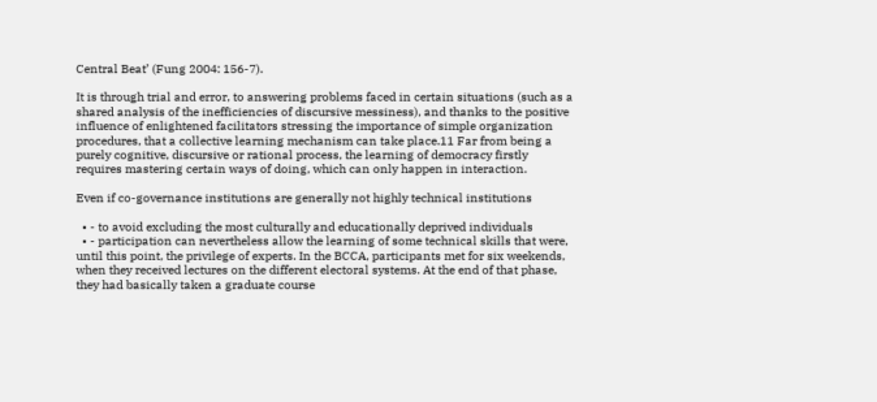Central Beat’ (Fung 2004: 156-7).

It is through trial and error, to answering problems faced in certain situations (such as a shared analysis of the inefficiencies of discursive messiness), and thanks to the positive influence of enlightened facilitators stressing the importance of simple organization procedures, that a collective learning mechanism can take place.11 Far from being a purely cognitive, discursive or rational process, the learning of democracy firstly requires mastering certain ways of doing, which can only happen in interaction.

Even if co-governance institutions are generally not highly technical institutions

  • - to avoid excluding the most culturally and educationally deprived individuals
  • - participation can nevertheless allow the learning of some technical skills that were, until this point, the privilege of experts. In the BCCA, participants met for six weekends, when they received lectures on the different electoral systems. At the end of that phase, they had basically taken a graduate course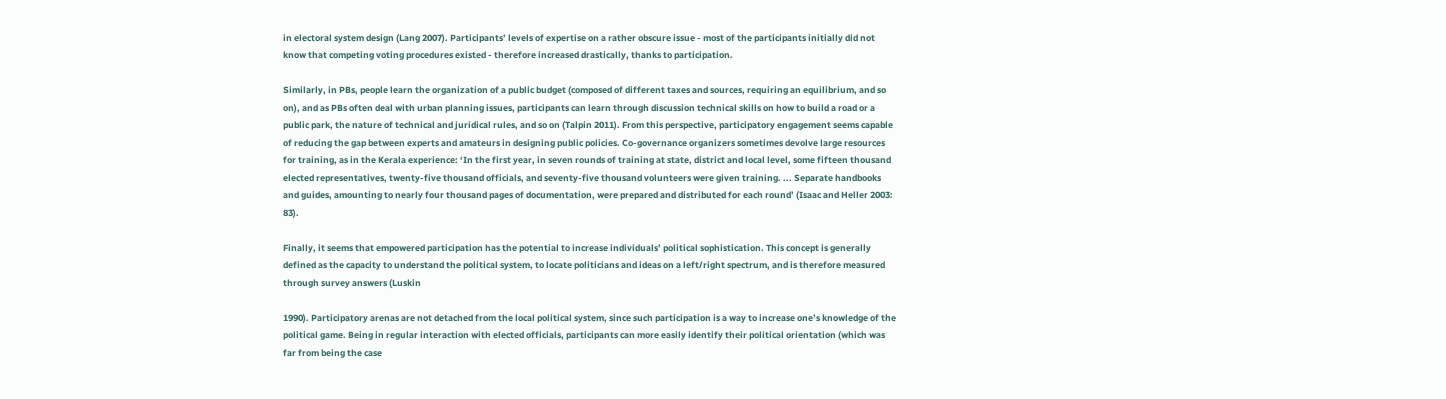in electoral system design (Lang 2007). Participants’ levels of expertise on a rather obscure issue - most of the participants initially did not know that competing voting procedures existed - therefore increased drastically, thanks to participation.

Similarly, in PBs, people learn the organization of a public budget (composed of different taxes and sources, requiring an equilibrium, and so on), and as PBs often deal with urban planning issues, participants can learn through discussion technical skills on how to build a road or a public park, the nature of technical and juridical rules, and so on (Talpin 2011). From this perspective, participatory engagement seems capable of reducing the gap between experts and amateurs in designing public policies. Co-governance organizers sometimes devolve large resources for training, as in the Kerala experience: ‘In the first year, in seven rounds of training at state, district and local level, some fifteen thousand elected representatives, twenty-five thousand officials, and seventy-five thousand volunteers were given training. ... Separate handbooks and guides, amounting to nearly four thousand pages of documentation, were prepared and distributed for each round’ (Isaac and Heller 2003: 83).

Finally, it seems that empowered participation has the potential to increase individuals’ political sophistication. This concept is generally defined as the capacity to understand the political system, to locate politicians and ideas on a left/right spectrum, and is therefore measured through survey answers (Luskin

1990). Participatory arenas are not detached from the local political system, since such participation is a way to increase one’s knowledge of the political game. Being in regular interaction with elected officials, participants can more easily identify their political orientation (which was far from being the case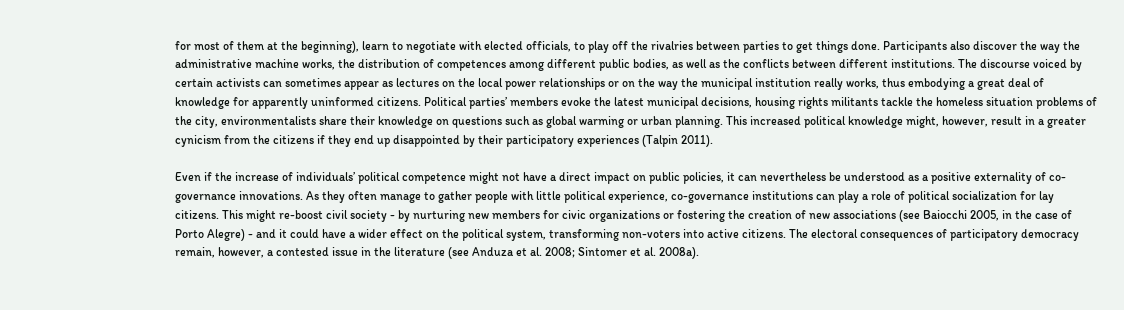for most of them at the beginning), learn to negotiate with elected officials, to play off the rivalries between parties to get things done. Participants also discover the way the administrative machine works, the distribution of competences among different public bodies, as well as the conflicts between different institutions. The discourse voiced by certain activists can sometimes appear as lectures on the local power relationships or on the way the municipal institution really works, thus embodying a great deal of knowledge for apparently uninformed citizens. Political parties’ members evoke the latest municipal decisions, housing rights militants tackle the homeless situation problems of the city, environmentalists share their knowledge on questions such as global warming or urban planning. This increased political knowledge might, however, result in a greater cynicism from the citizens if they end up disappointed by their participatory experiences (Talpin 2011).

Even if the increase of individuals’ political competence might not have a direct impact on public policies, it can nevertheless be understood as a positive externality of co-governance innovations. As they often manage to gather people with little political experience, co-governance institutions can play a role of political socialization for lay citizens. This might re-boost civil society - by nurturing new members for civic organizations or fostering the creation of new associations (see Baiocchi 2005, in the case of Porto Alegre) - and it could have a wider effect on the political system, transforming non-voters into active citizens. The electoral consequences of participatory democracy remain, however, a contested issue in the literature (see Anduza et al. 2008; Sintomer et al. 2008a).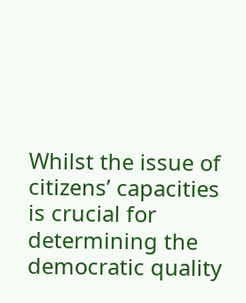Whilst the issue of citizens’ capacities is crucial for determining the democratic quality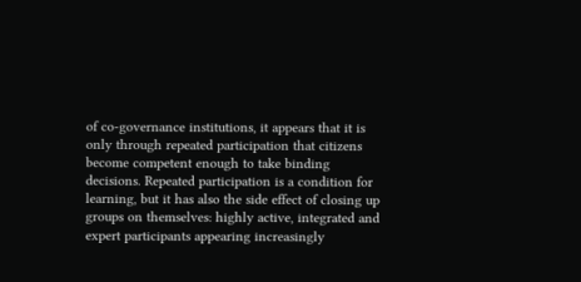of co-governance institutions, it appears that it is only through repeated participation that citizens become competent enough to take binding decisions. Repeated participation is a condition for learning, but it has also the side effect of closing up groups on themselves: highly active, integrated and expert participants appearing increasingly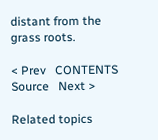distant from the grass roots.

< Prev   CONTENTS   Source   Next >

Related topics